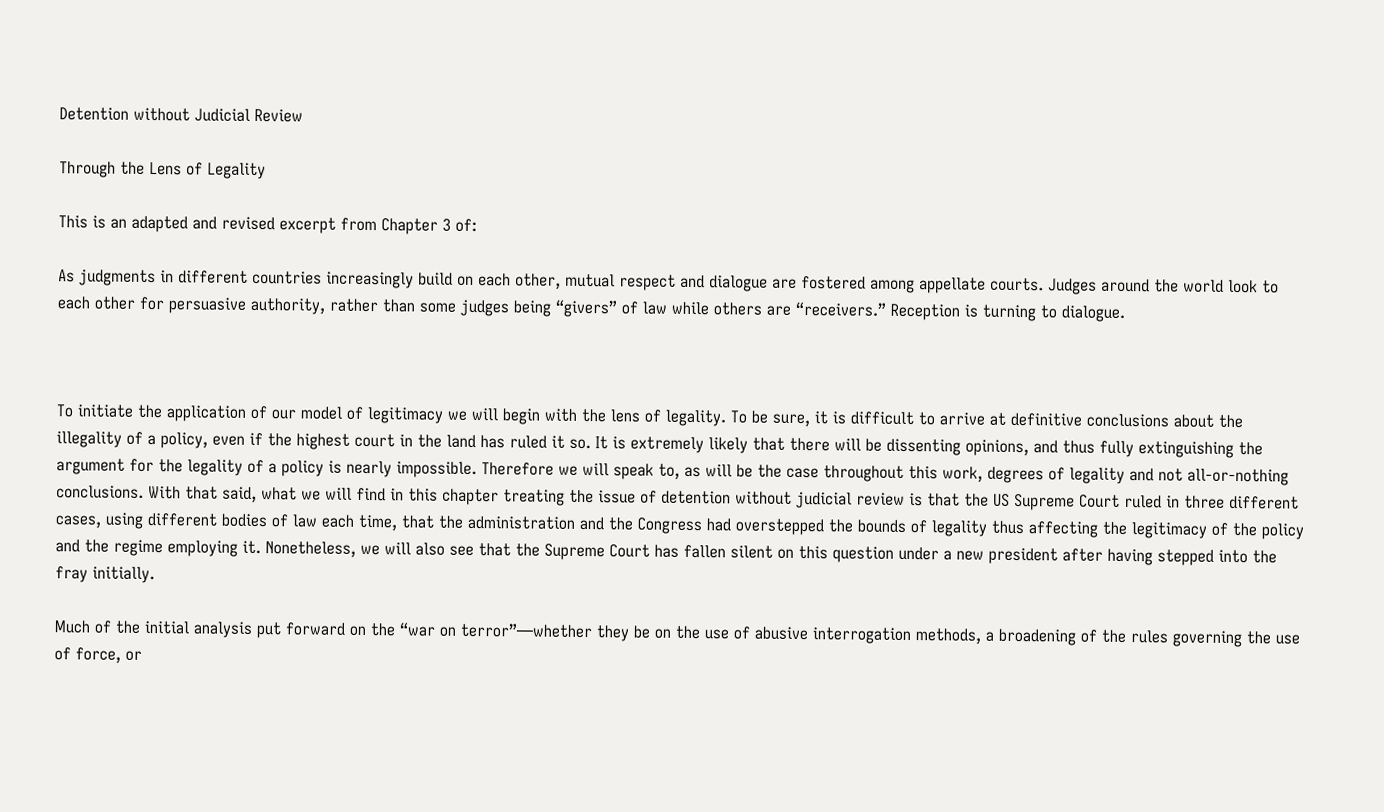Detention without Judicial Review

Through the Lens of Legality

This is an adapted and revised excerpt from Chapter 3 of:

As judgments in different countries increasingly build on each other, mutual respect and dialogue are fostered among appellate courts. Judges around the world look to each other for persuasive authority, rather than some judges being “givers” of law while others are “receivers.” Reception is turning to dialogue.



To initiate the application of our model of legitimacy we will begin with the lens of legality. To be sure, it is difficult to arrive at definitive conclusions about the illegality of a policy, even if the highest court in the land has ruled it so. It is extremely likely that there will be dissenting opinions, and thus fully extinguishing the argument for the legality of a policy is nearly impossible. Therefore we will speak to, as will be the case throughout this work, degrees of legality and not all-or-nothing conclusions. With that said, what we will find in this chapter treating the issue of detention without judicial review is that the US Supreme Court ruled in three different cases, using different bodies of law each time, that the administration and the Congress had overstepped the bounds of legality thus affecting the legitimacy of the policy and the regime employing it. Nonetheless, we will also see that the Supreme Court has fallen silent on this question under a new president after having stepped into the fray initially.

Much of the initial analysis put forward on the “war on terror”—whether they be on the use of abusive interrogation methods, a broadening of the rules governing the use of force, or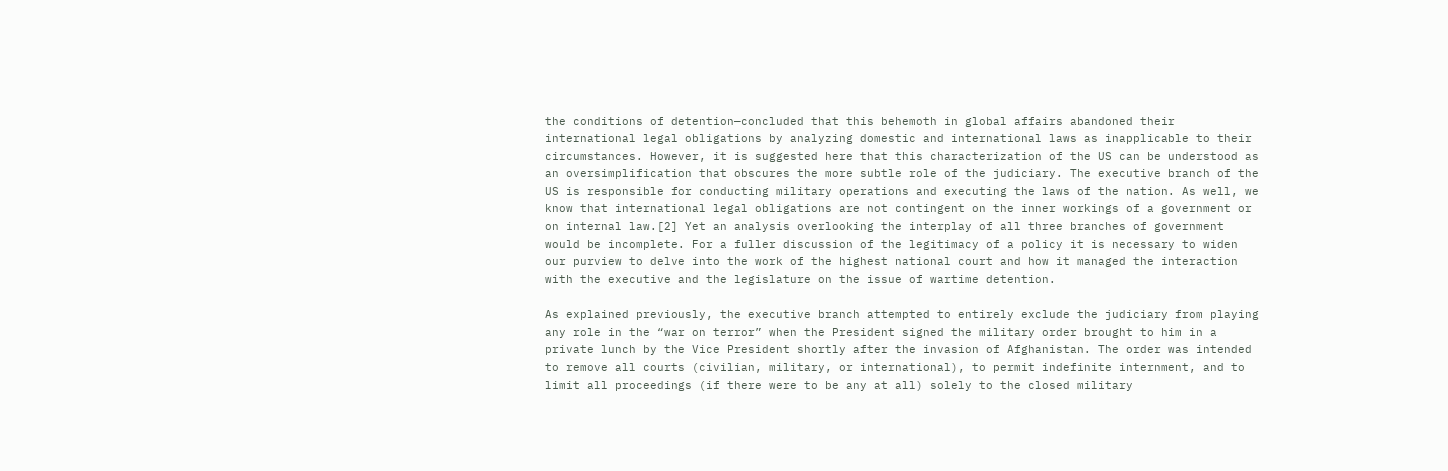the conditions of detention—concluded that this behemoth in global affairs abandoned their international legal obligations by analyzing domestic and international laws as inapplicable to their circumstances. However, it is suggested here that this characterization of the US can be understood as an oversimplification that obscures the more subtle role of the judiciary. The executive branch of the US is responsible for conducting military operations and executing the laws of the nation. As well, we know that international legal obligations are not contingent on the inner workings of a government or on internal law.[2] Yet an analysis overlooking the interplay of all three branches of government would be incomplete. For a fuller discussion of the legitimacy of a policy it is necessary to widen our purview to delve into the work of the highest national court and how it managed the interaction with the executive and the legislature on the issue of wartime detention.

As explained previously, the executive branch attempted to entirely exclude the judiciary from playing any role in the “war on terror” when the President signed the military order brought to him in a private lunch by the Vice President shortly after the invasion of Afghanistan. The order was intended to remove all courts (civilian, military, or international), to permit indefinite internment, and to limit all proceedings (if there were to be any at all) solely to the closed military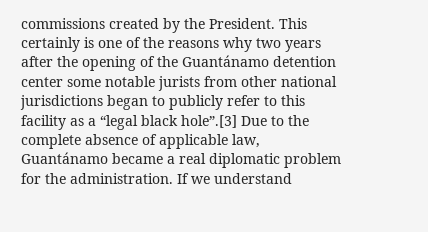commissions created by the President. This certainly is one of the reasons why two years after the opening of the Guantánamo detention center some notable jurists from other national jurisdictions began to publicly refer to this facility as a “legal black hole”.[3] Due to the complete absence of applicable law, Guantánamo became a real diplomatic problem for the administration. If we understand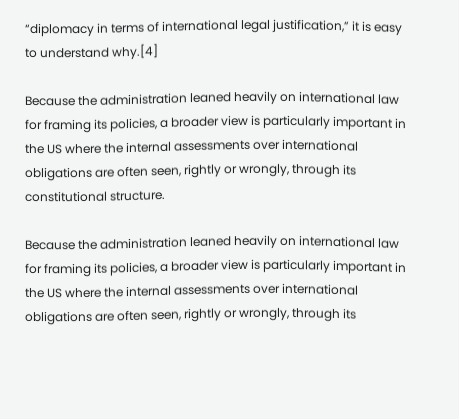“diplomacy in terms of international legal justification,” it is easy to understand why.[4]

Because the administration leaned heavily on international law for framing its policies, a broader view is particularly important in the US where the internal assessments over international obligations are often seen, rightly or wrongly, through its constitutional structure.

Because the administration leaned heavily on international law for framing its policies, a broader view is particularly important in the US where the internal assessments over international obligations are often seen, rightly or wrongly, through its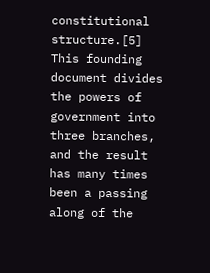constitutional structure.[5] This founding document divides the powers of government into three branches, and the result has many times been a passing along of the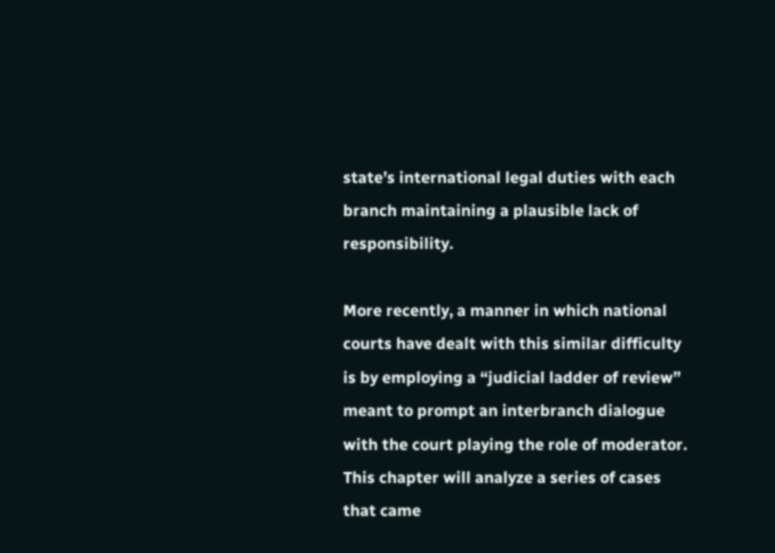state’s international legal duties with each branch maintaining a plausible lack of responsibility.

More recently, a manner in which national courts have dealt with this similar difficulty is by employing a “judicial ladder of review” meant to prompt an interbranch dialogue with the court playing the role of moderator. This chapter will analyze a series of cases that came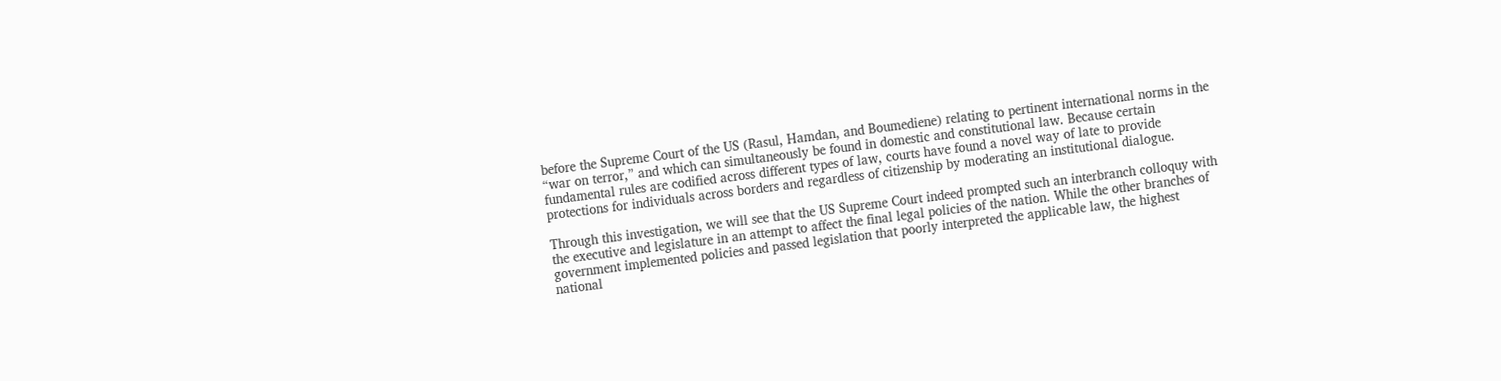before the Supreme Court of the US (Rasul, Hamdan, and Boumediene) relating to pertinent international norms in the “war on terror,” and which can simultaneously be found in domestic and constitutional law. Because certain fundamental rules are codified across different types of law, courts have found a novel way of late to provide protections for individuals across borders and regardless of citizenship by moderating an institutional dialogue.

Through this investigation, we will see that the US Supreme Court indeed prompted such an interbranch colloquy with the executive and legislature in an attempt to affect the final legal policies of the nation. While the other branches of government implemented policies and passed legislation that poorly interpreted the applicable law, the highest national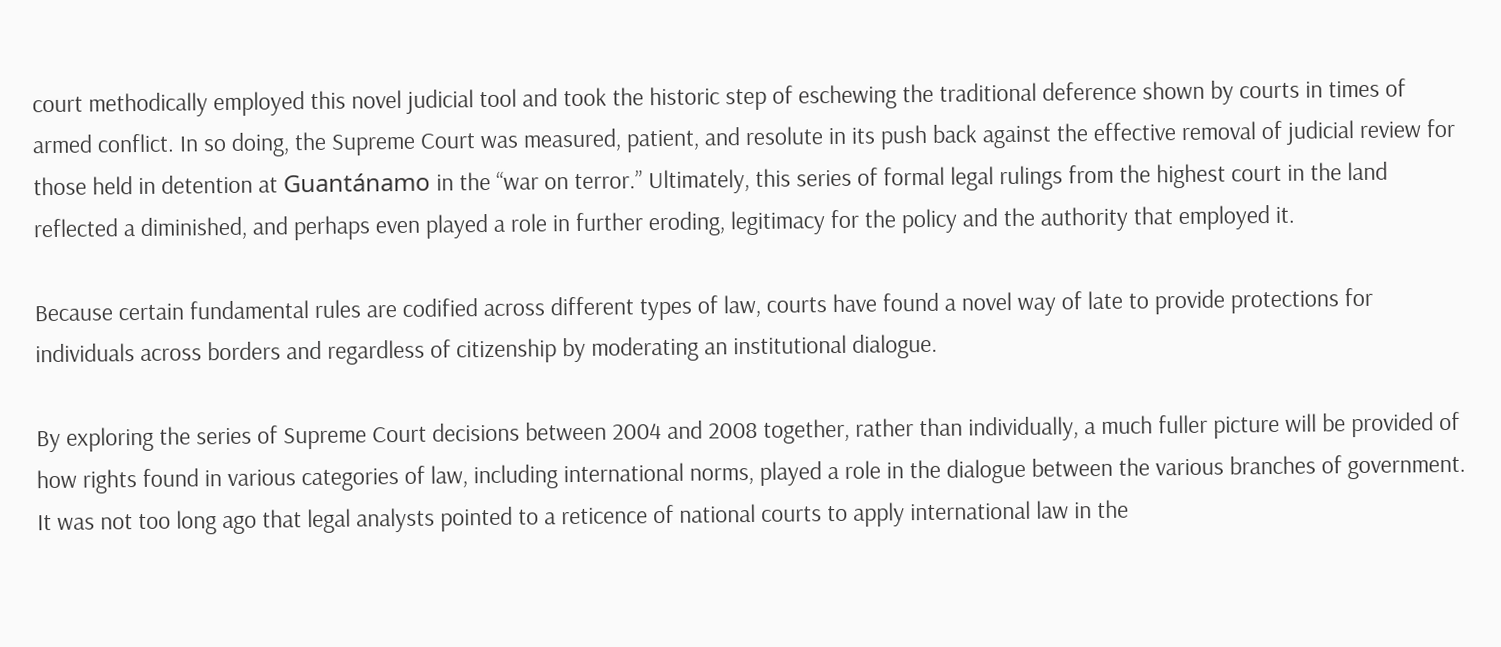court methodically employed this novel judicial tool and took the historic step of eschewing the traditional deference shown by courts in times of armed conflict. In so doing, the Supreme Court was measured, patient, and resolute in its push back against the effective removal of judicial review for those held in detention at Guantánamo in the “war on terror.” Ultimately, this series of formal legal rulings from the highest court in the land reflected a diminished, and perhaps even played a role in further eroding, legitimacy for the policy and the authority that employed it.

Because certain fundamental rules are codified across different types of law, courts have found a novel way of late to provide protections for individuals across borders and regardless of citizenship by moderating an institutional dialogue.

By exploring the series of Supreme Court decisions between 2004 and 2008 together, rather than individually, a much fuller picture will be provided of how rights found in various categories of law, including international norms, played a role in the dialogue between the various branches of government. It was not too long ago that legal analysts pointed to a reticence of national courts to apply international law in the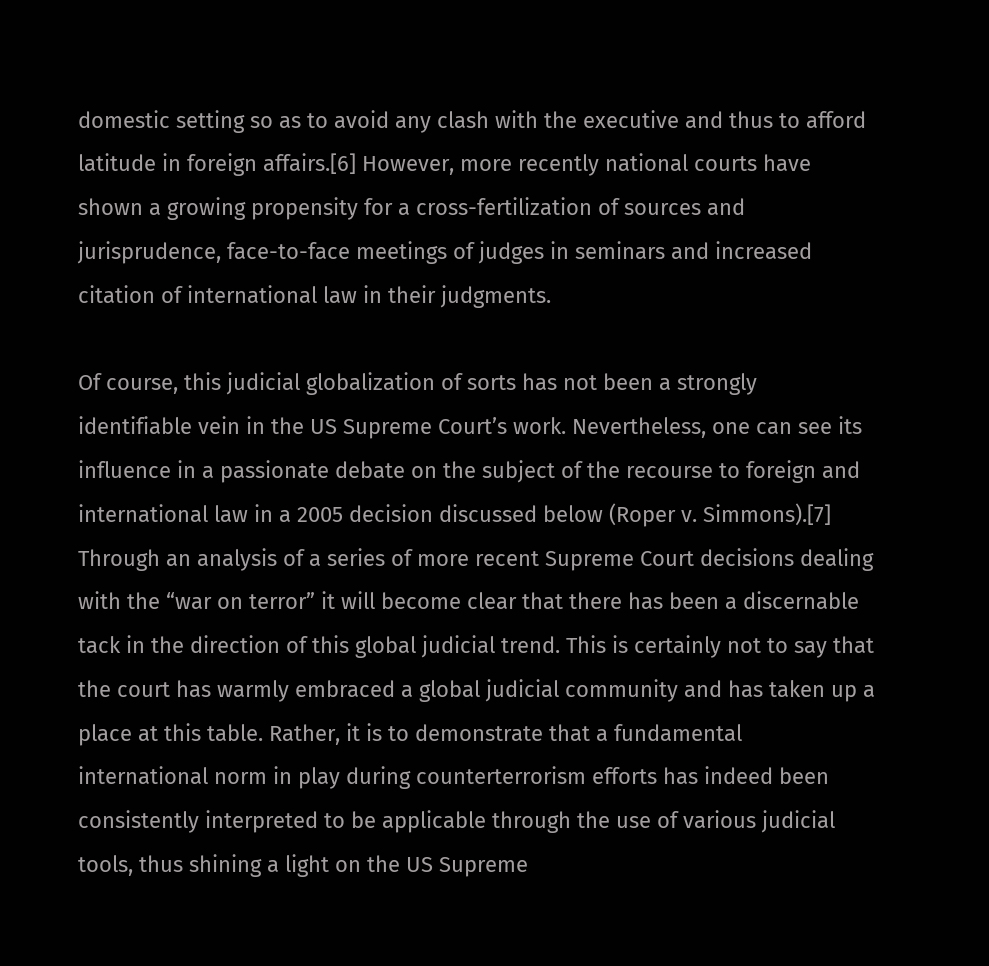domestic setting so as to avoid any clash with the executive and thus to afford latitude in foreign affairs.[6] However, more recently national courts have shown a growing propensity for a cross-fertilization of sources and jurisprudence, face-to-face meetings of judges in seminars and increased citation of international law in their judgments.

Of course, this judicial globalization of sorts has not been a strongly identifiable vein in the US Supreme Court’s work. Nevertheless, one can see its influence in a passionate debate on the subject of the recourse to foreign and international law in a 2005 decision discussed below (Roper v. Simmons).[7] Through an analysis of a series of more recent Supreme Court decisions dealing with the “war on terror” it will become clear that there has been a discernable tack in the direction of this global judicial trend. This is certainly not to say that the court has warmly embraced a global judicial community and has taken up a place at this table. Rather, it is to demonstrate that a fundamental international norm in play during counterterrorism efforts has indeed been consistently interpreted to be applicable through the use of various judicial tools, thus shining a light on the US Supreme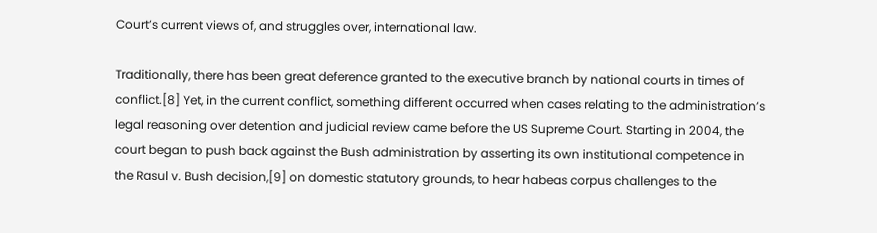Court’s current views of, and struggles over, international law.

Traditionally, there has been great deference granted to the executive branch by national courts in times of conflict.[8] Yet, in the current conflict, something different occurred when cases relating to the administration’s legal reasoning over detention and judicial review came before the US Supreme Court. Starting in 2004, the court began to push back against the Bush administration by asserting its own institutional competence in the Rasul v. Bush decision,[9] on domestic statutory grounds, to hear habeas corpus challenges to the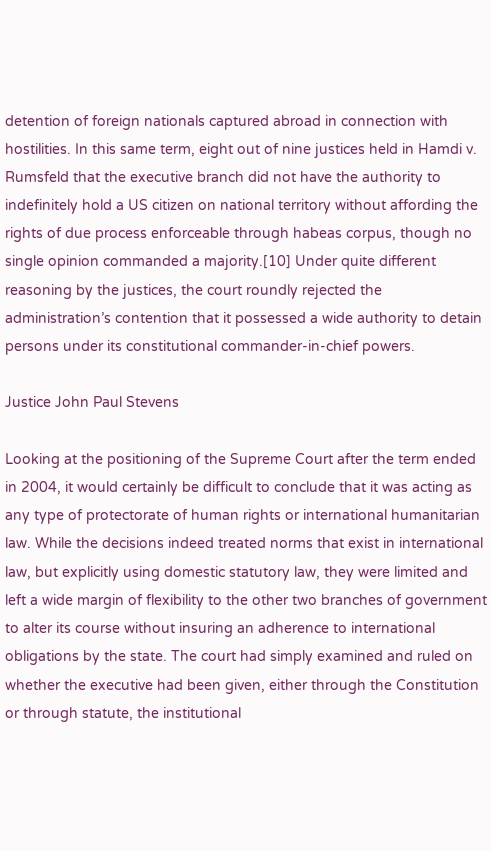detention of foreign nationals captured abroad in connection with hostilities. In this same term, eight out of nine justices held in Hamdi v. Rumsfeld that the executive branch did not have the authority to indefinitely hold a US citizen on national territory without affording the rights of due process enforceable through habeas corpus, though no single opinion commanded a majority.[10] Under quite different reasoning by the justices, the court roundly rejected the administration’s contention that it possessed a wide authority to detain persons under its constitutional commander-in-chief powers.

Justice John Paul Stevens

Looking at the positioning of the Supreme Court after the term ended in 2004, it would certainly be difficult to conclude that it was acting as any type of protectorate of human rights or international humanitarian law. While the decisions indeed treated norms that exist in international law, but explicitly using domestic statutory law, they were limited and left a wide margin of flexibility to the other two branches of government to alter its course without insuring an adherence to international obligations by the state. The court had simply examined and ruled on whether the executive had been given, either through the Constitution or through statute, the institutional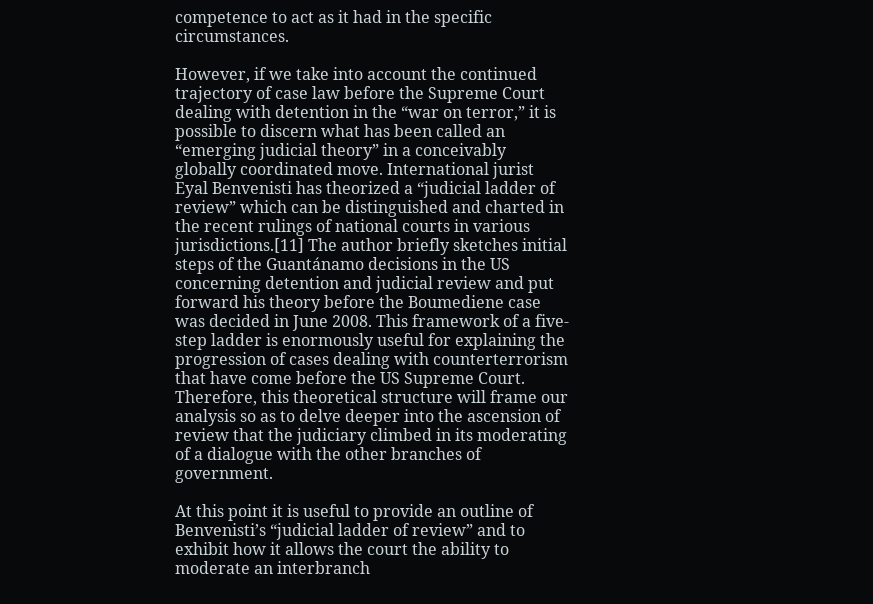competence to act as it had in the specific circumstances.

However, if we take into account the continued trajectory of case law before the Supreme Court dealing with detention in the “war on terror,” it is possible to discern what has been called an “emerging judicial theory” in a conceivably globally coordinated move. International jurist Eyal Benvenisti has theorized a “judicial ladder of review” which can be distinguished and charted in the recent rulings of national courts in various jurisdictions.[11] The author briefly sketches initial steps of the Guantánamo decisions in the US concerning detention and judicial review and put forward his theory before the Boumediene case was decided in June 2008. This framework of a five-step ladder is enormously useful for explaining the progression of cases dealing with counterterrorism that have come before the US Supreme Court. Therefore, this theoretical structure will frame our analysis so as to delve deeper into the ascension of review that the judiciary climbed in its moderating of a dialogue with the other branches of government.

At this point it is useful to provide an outline of Benvenisti’s “judicial ladder of review” and to exhibit how it allows the court the ability to moderate an interbranch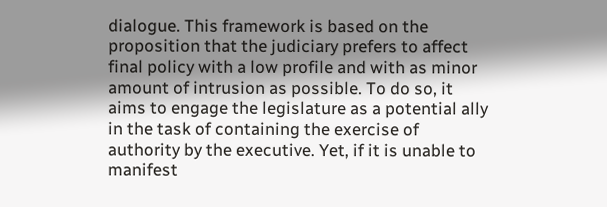dialogue. This framework is based on the proposition that the judiciary prefers to affect final policy with a low profile and with as minor amount of intrusion as possible. To do so, it aims to engage the legislature as a potential ally in the task of containing the exercise of authority by the executive. Yet, if it is unable to manifest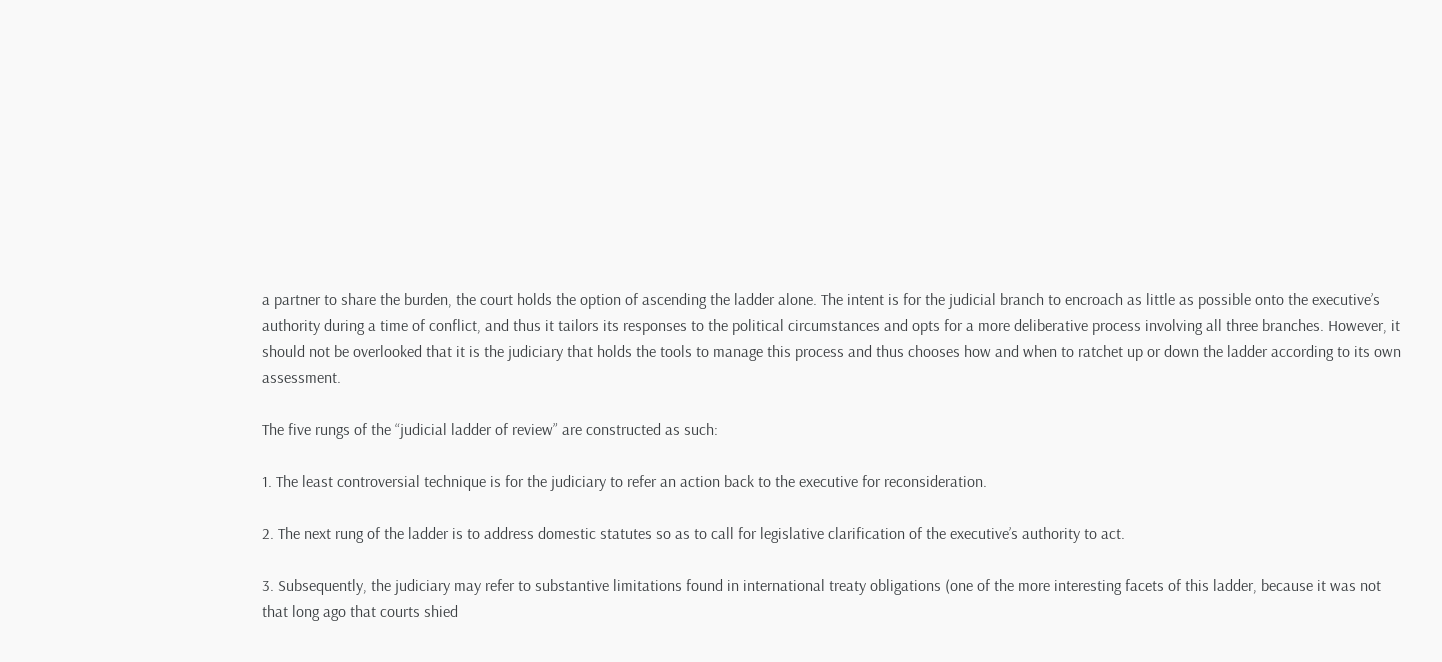a partner to share the burden, the court holds the option of ascending the ladder alone. The intent is for the judicial branch to encroach as little as possible onto the executive’s authority during a time of conflict, and thus it tailors its responses to the political circumstances and opts for a more deliberative process involving all three branches. However, it should not be overlooked that it is the judiciary that holds the tools to manage this process and thus chooses how and when to ratchet up or down the ladder according to its own assessment.

The five rungs of the “judicial ladder of review” are constructed as such:

1. The least controversial technique is for the judiciary to refer an action back to the executive for reconsideration.

2. The next rung of the ladder is to address domestic statutes so as to call for legislative clarification of the executive’s authority to act.

3. Subsequently, the judiciary may refer to substantive limitations found in international treaty obligations (one of the more interesting facets of this ladder, because it was not that long ago that courts shied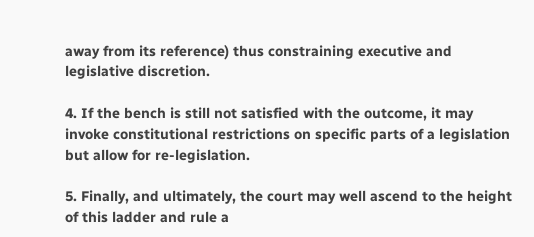away from its reference) thus constraining executive and legislative discretion.

4. If the bench is still not satisfied with the outcome, it may invoke constitutional restrictions on specific parts of a legislation but allow for re-legislation.

5. Finally, and ultimately, the court may well ascend to the height of this ladder and rule a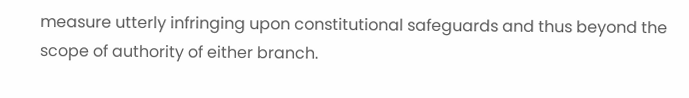measure utterly infringing upon constitutional safeguards and thus beyond the scope of authority of either branch.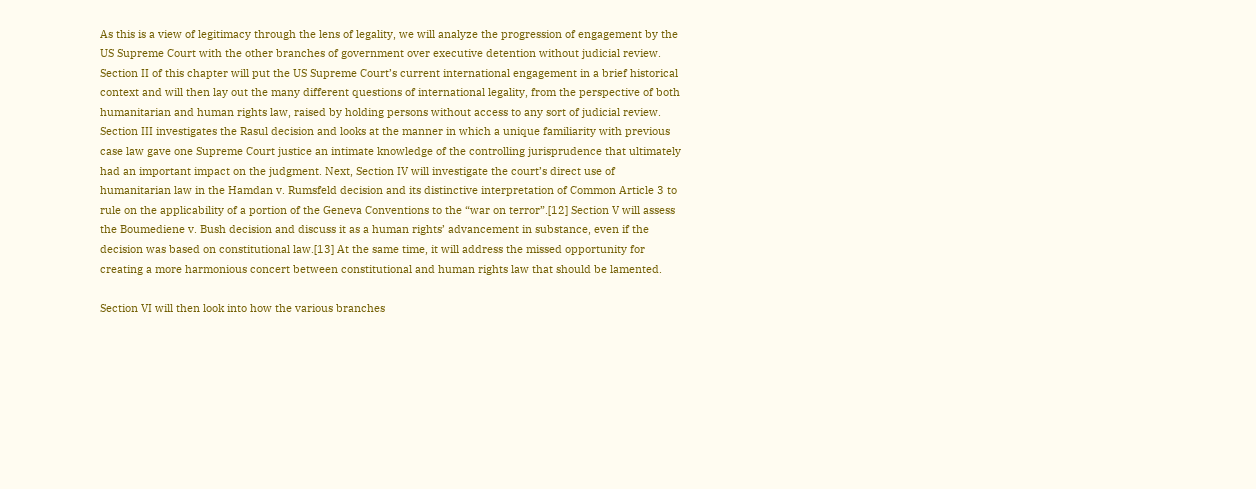As this is a view of legitimacy through the lens of legality, we will analyze the progression of engagement by the US Supreme Court with the other branches of government over executive detention without judicial review. Section II of this chapter will put the US Supreme Court’s current international engagement in a brief historical context and will then lay out the many different questions of international legality, from the perspective of both humanitarian and human rights law, raised by holding persons without access to any sort of judicial review. Section III investigates the Rasul decision and looks at the manner in which a unique familiarity with previous case law gave one Supreme Court justice an intimate knowledge of the controlling jurisprudence that ultimately had an important impact on the judgment. Next, Section IV will investigate the court’s direct use of humanitarian law in the Hamdan v. Rumsfeld decision and its distinctive interpretation of Common Article 3 to rule on the applicability of a portion of the Geneva Conventions to the “war on terror”.[12] Section V will assess the Boumediene v. Bush decision and discuss it as a human rights’ advancement in substance, even if the decision was based on constitutional law.[13] At the same time, it will address the missed opportunity for creating a more harmonious concert between constitutional and human rights law that should be lamented.

Section VI will then look into how the various branches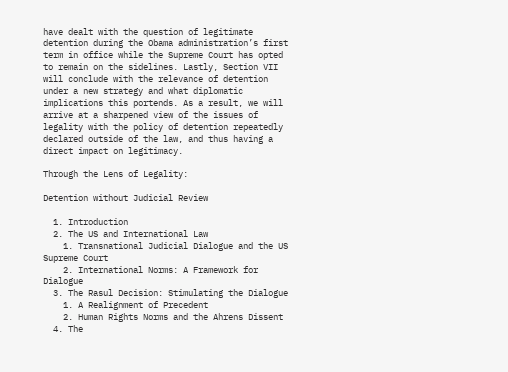have dealt with the question of legitimate detention during the Obama administration’s first term in office while the Supreme Court has opted to remain on the sidelines. Lastly, Section VII will conclude with the relevance of detention under a new strategy and what diplomatic implications this portends. As a result, we will arrive at a sharpened view of the issues of legality with the policy of detention repeatedly declared outside of the law, and thus having a direct impact on legitimacy.

Through the Lens of Legality:

Detention without Judicial Review

  1. Introduction
  2. The US and International Law
    1. Transnational Judicial Dialogue and the US Supreme Court
    2. International Norms: A Framework for Dialogue
  3. The Rasul Decision: Stimulating the Dialogue
    1. A Realignment of Precedent
    2. Human Rights Norms and the Ahrens Dissent
  4. The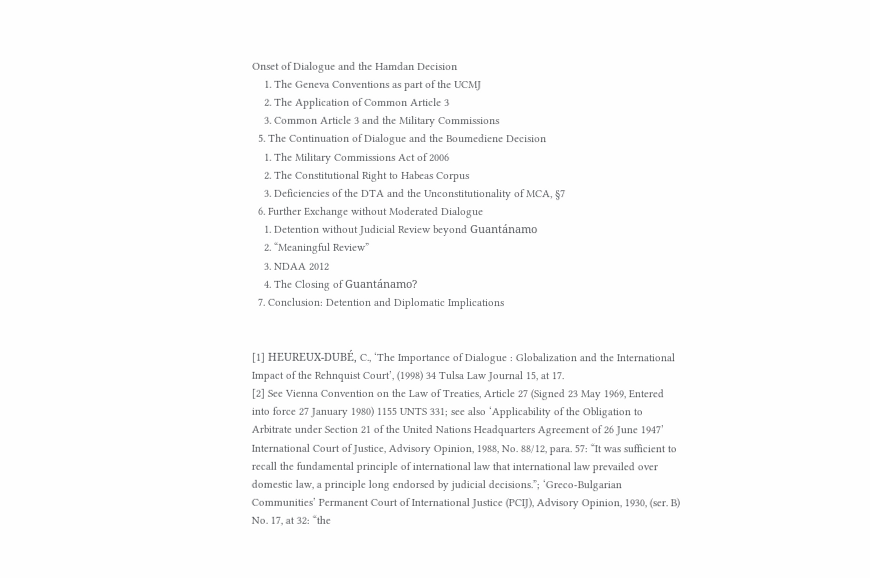Onset of Dialogue and the Hamdan Decision
    1. The Geneva Conventions as part of the UCMJ
    2. The Application of Common Article 3
    3. Common Article 3 and the Military Commissions
  5. The Continuation of Dialogue and the Boumediene Decision
    1. The Military Commissions Act of 2006
    2. The Constitutional Right to Habeas Corpus
    3. Deficiencies of the DTA and the Unconstitutionality of MCA, §7
  6. Further Exchange without Moderated Dialogue
    1. Detention without Judicial Review beyond Guantánamo
    2. “Meaningful Review”
    3. NDAA 2012
    4. The Closing of Guantánamo?
  7. Conclusion: Detention and Diplomatic Implications


[1] HEUREUX-DUBÉ, C., ‘The Importance of Dialogue : Globalization and the International Impact of the Rehnquist Court’, (1998) 34 Tulsa Law Journal 15, at 17.
[2] See Vienna Convention on the Law of Treaties, Article 27 (Signed 23 May 1969, Entered into force 27 January 1980) 1155 UNTS 331; see also ‘Applicability of the Obligation to Arbitrate under Section 21 of the United Nations Headquarters Agreement of 26 June 1947’ International Court of Justice, Advisory Opinion, 1988, No. 88/12, para. 57: “It was sufficient to recall the fundamental principle of international law that international law prevailed over domestic law, a principle long endorsed by judicial decisions.”; ‘Greco-Bulgarian Communities’ Permanent Court of International Justice (PCIJ), Advisory Opinion, 1930, (ser. B) No. 17, at 32: “the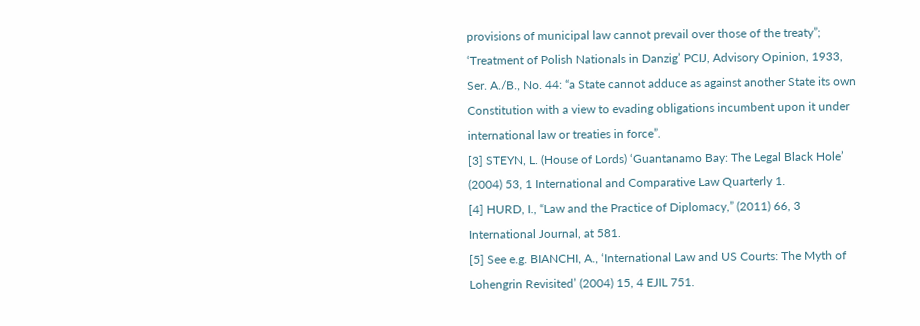provisions of municipal law cannot prevail over those of the treaty”;   ‘Treatment of Polish Nationals in Danzig’ PCIJ, Advisory Opinion, 1933, Ser. A./B., No. 44: “a State cannot adduce as against another State its own Constitution with a view to evading obligations incumbent upon it under international law or treaties in force”.
[3] STEYN, L. (House of Lords) ‘Guantanamo Bay: The Legal Black Hole’ (2004) 53, 1 International and Comparative Law Quarterly 1.
[4] HURD, I., “Law and the Practice of Diplomacy,” (2011) 66, 3 International Journal, at 581.
[5] See e.g. BIANCHI, A., ‘International Law and US Courts: The Myth of Lohengrin Revisited’ (2004) 15, 4 EJIL 751.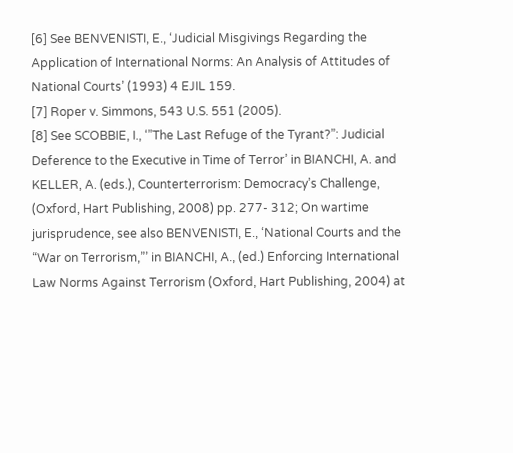[6] See BENVENISTI, E., ‘Judicial Misgivings Regarding the Application of International Norms: An Analysis of Attitudes of National Courts’ (1993) 4 EJIL 159.
[7] Roper v. Simmons, 543 U.S. 551 (2005).
[8] See SCOBBIE, I., ‘”The Last Refuge of the Tyrant?”: Judicial Deference to the Executive in Time of Terror’ in BIANCHI, A. and KELLER, A. (eds.), Counterterrorism: Democracy’s Challenge, (Oxford, Hart Publishing, 2008) pp. 277- 312; On wartime jurisprudence, see also BENVENISTI, E., ‘National Courts and the “War on Terrorism,”’ in BIANCHI, A., (ed.) Enforcing International Law Norms Against Terrorism (Oxford, Hart Publishing, 2004) at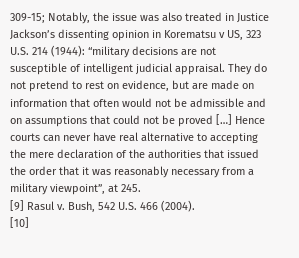309-15; Notably, the issue was also treated in Justice Jackson’s dissenting opinion in Korematsu v US, 323 U.S. 214 (1944): “military decisions are not susceptible of intelligent judicial appraisal. They do not pretend to rest on evidence, but are made on information that often would not be admissible and on assumptions that could not be proved […] Hence courts can never have real alternative to accepting the mere declaration of the authorities that issued the order that it was reasonably necessary from a military viewpoint”, at 245.
[9] Rasul v. Bush, 542 U.S. 466 (2004).
[10]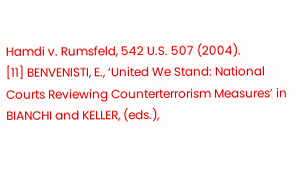Hamdi v. Rumsfeld, 542 U.S. 507 (2004).
[11] BENVENISTI, E., ‘United We Stand: National Courts Reviewing Counterterrorism Measures’ in BIANCHI and KELLER, (eds.),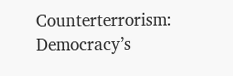Counterterrorism: Democracy’s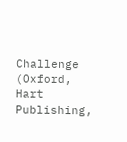Challenge (Oxford, Hart Publishing,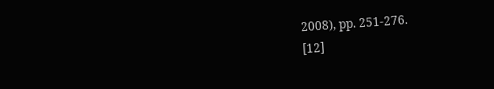2008), pp. 251-276.
[12]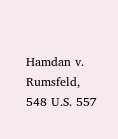Hamdan v. Rumsfeld, 548 U.S. 557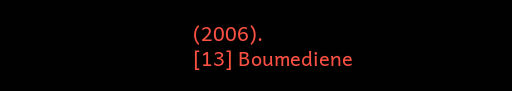(2006).
[13] Boumediene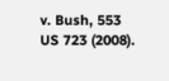v. Bush, 553 US 723 (2008).